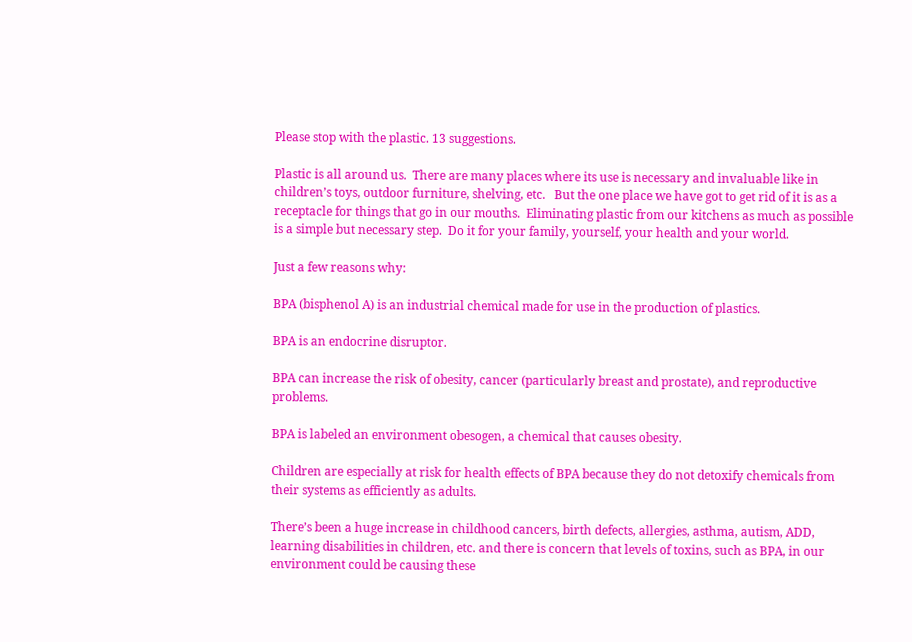Please stop with the plastic. 13 suggestions.

Plastic is all around us.  There are many places where its use is necessary and invaluable like in children’s toys, outdoor furniture, shelving, etc.   But the one place we have got to get rid of it is as a receptacle for things that go in our mouths.  Eliminating plastic from our kitchens as much as possible is a simple but necessary step.  Do it for your family, yourself, your health and your world.

Just a few reasons why:

BPA (bisphenol A) is an industrial chemical made for use in the production of plastics.

BPA is an endocrine disruptor.

BPA can increase the risk of obesity, cancer (particularly breast and prostate), and reproductive problems.

BPA is labeled an environment obesogen, a chemical that causes obesity.

Children are especially at risk for health effects of BPA because they do not detoxify chemicals from their systems as efficiently as adults.

There’s been a huge increase in childhood cancers, birth defects, allergies, asthma, autism, ADD, learning disabilities in children, etc. and there is concern that levels of toxins, such as BPA, in our environment could be causing these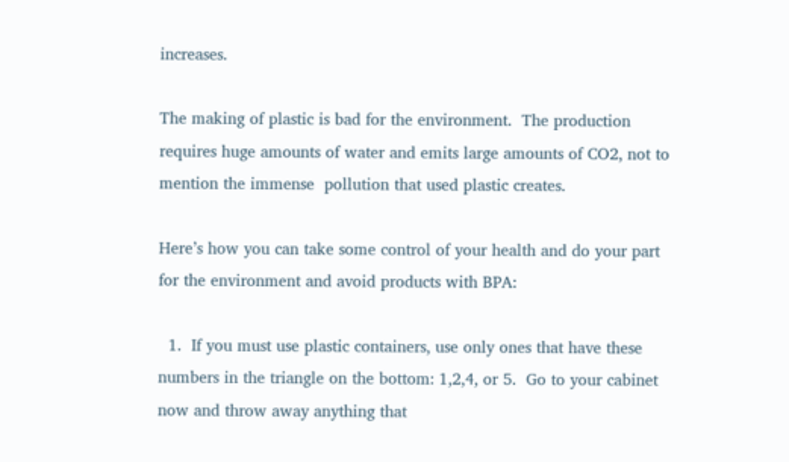increases.

The making of plastic is bad for the environment.  The production requires huge amounts of water and emits large amounts of CO2, not to mention the immense  pollution that used plastic creates.

Here’s how you can take some control of your health and do your part for the environment and avoid products with BPA:

  1.  If you must use plastic containers, use only ones that have these numbers in the triangle on the bottom: 1,2,4, or 5.  Go to your cabinet now and throw away anything that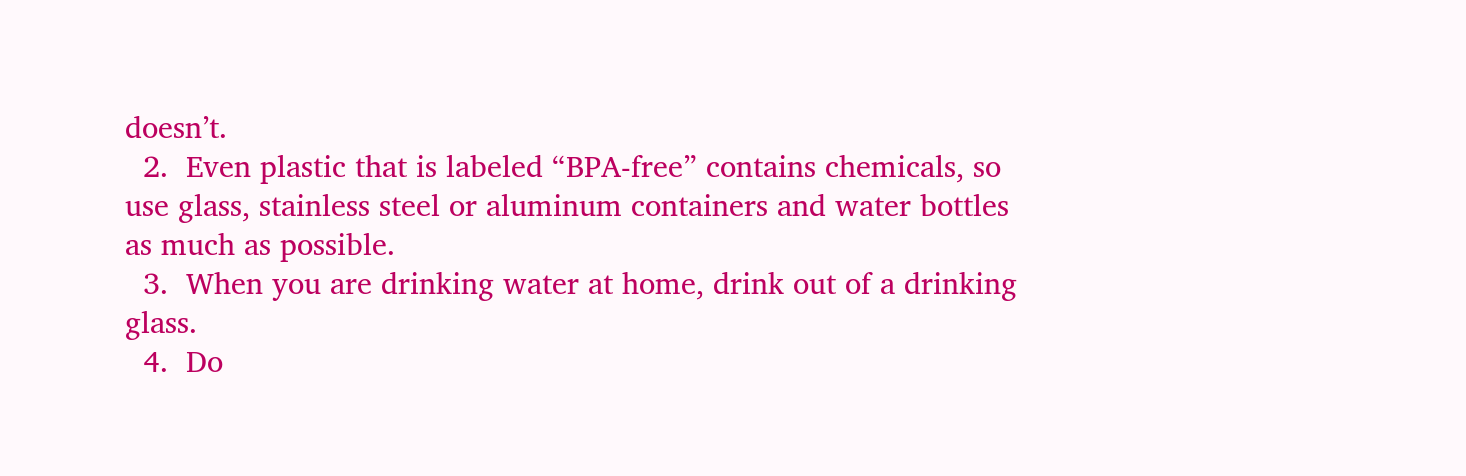doesn’t.
  2.  Even plastic that is labeled “BPA-free” contains chemicals, so use glass, stainless steel or aluminum containers and water bottles as much as possible.
  3.  When you are drinking water at home, drink out of a drinking glass.
  4.  Do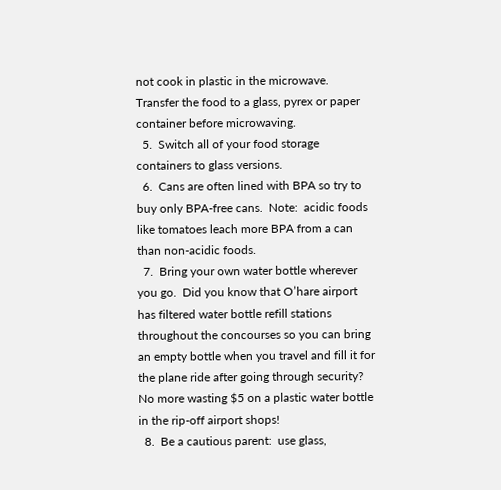not cook in plastic in the microwave.  Transfer the food to a glass, pyrex or paper container before microwaving.
  5.  Switch all of your food storage containers to glass versions.
  6.  Cans are often lined with BPA so try to buy only BPA-free cans.  Note:  acidic foods like tomatoes leach more BPA from a can than non-acidic foods.
  7.  Bring your own water bottle wherever you go.  Did you know that O’hare airport has filtered water bottle refill stations throughout the concourses so you can bring an empty bottle when you travel and fill it for the plane ride after going through security?  No more wasting $5 on a plastic water bottle in the rip-off airport shops!
  8.  Be a cautious parent:  use glass,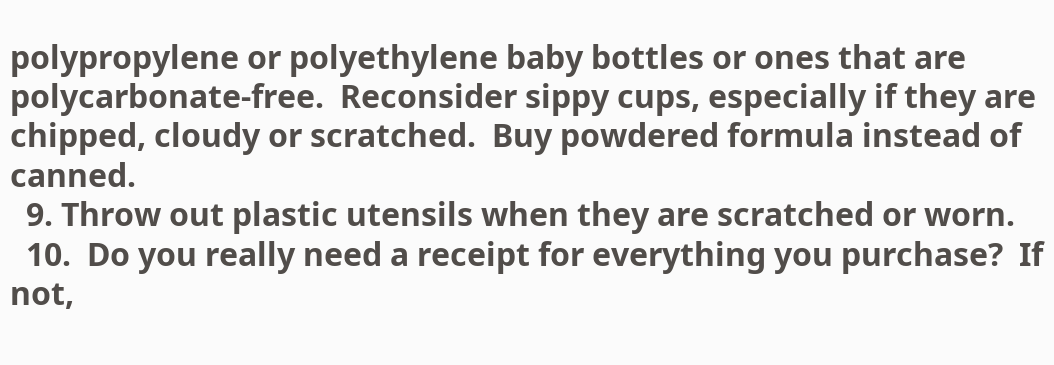polypropylene or polyethylene baby bottles or ones that are polycarbonate-free.  Reconsider sippy cups, especially if they are chipped, cloudy or scratched.  Buy powdered formula instead of canned.
  9. Throw out plastic utensils when they are scratched or worn.
  10.  Do you really need a receipt for everything you purchase?  If not,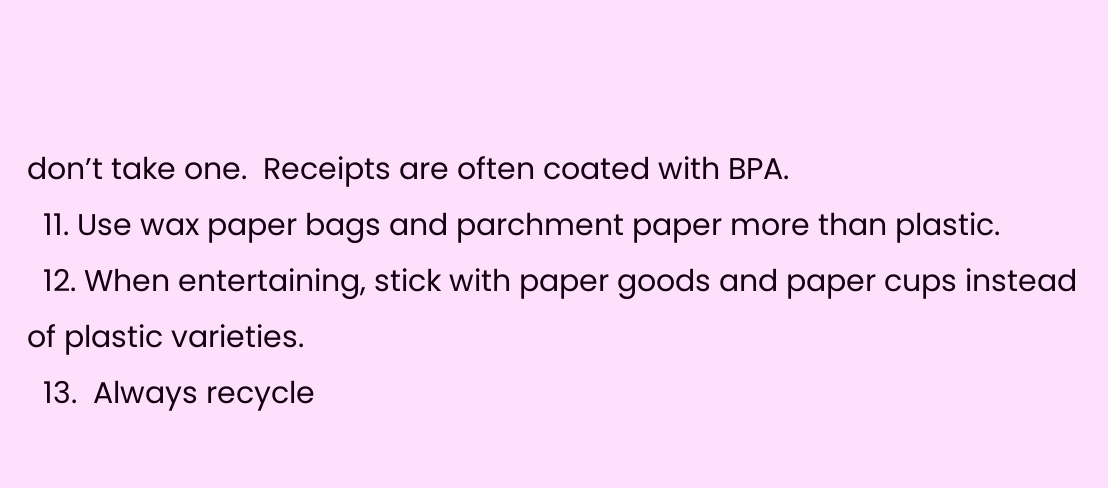don’t take one.  Receipts are often coated with BPA.
  11. Use wax paper bags and parchment paper more than plastic.
  12. When entertaining, stick with paper goods and paper cups instead of plastic varieties.
  13.  Always recycle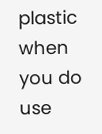plastic when you do use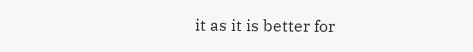it as it is better for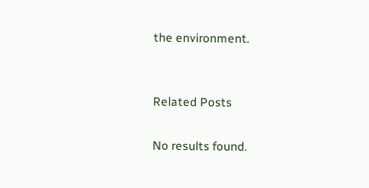the environment.


Related Posts

No results found.